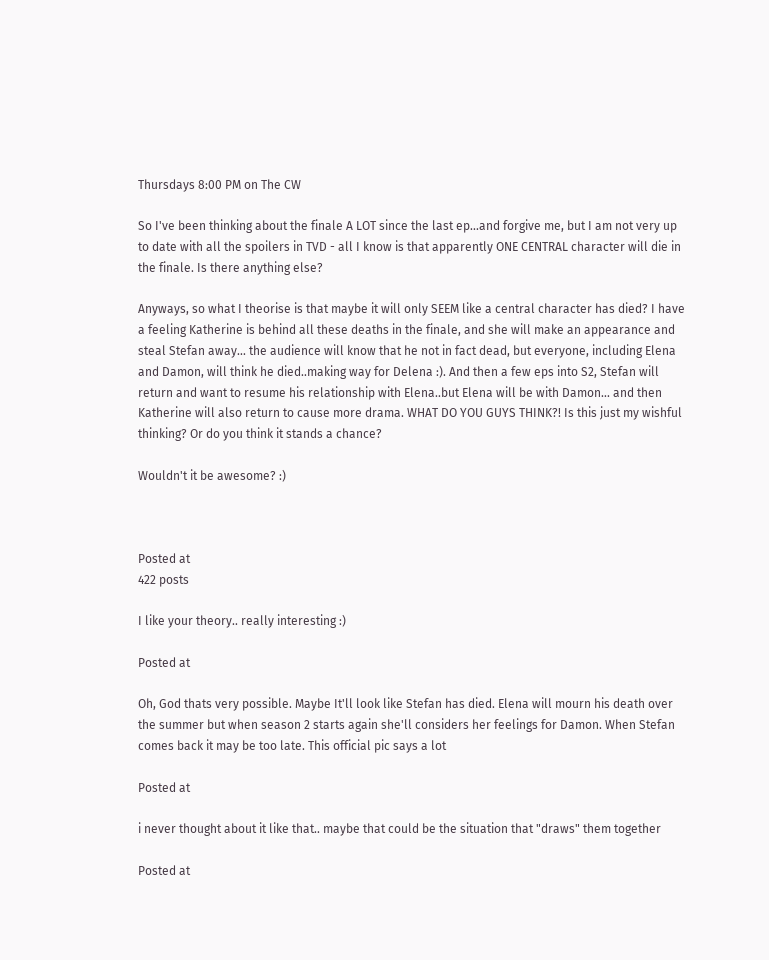Thursdays 8:00 PM on The CW

So I've been thinking about the finale A LOT since the last ep...and forgive me, but I am not very up to date with all the spoilers in TVD - all I know is that apparently ONE CENTRAL character will die in the finale. Is there anything else?

Anyways, so what I theorise is that maybe it will only SEEM like a central character has died? I have a feeling Katherine is behind all these deaths in the finale, and she will make an appearance and steal Stefan away... the audience will know that he not in fact dead, but everyone, including Elena and Damon, will think he died..making way for Delena :). And then a few eps into S2, Stefan will return and want to resume his relationship with Elena..but Elena will be with Damon... and then Katherine will also return to cause more drama. WHAT DO YOU GUYS THINK?! Is this just my wishful thinking? Or do you think it stands a chance?

Wouldn't it be awesome? :)



Posted at
422 posts

I like your theory.. really interesting :)

Posted at

Oh, God thats very possible. Maybe It'll look like Stefan has died. Elena will mourn his death over the summer but when season 2 starts again she'll considers her feelings for Damon. When Stefan comes back it may be too late. This official pic says a lot

Posted at

i never thought about it like that.. maybe that could be the situation that "draws" them together

Posted at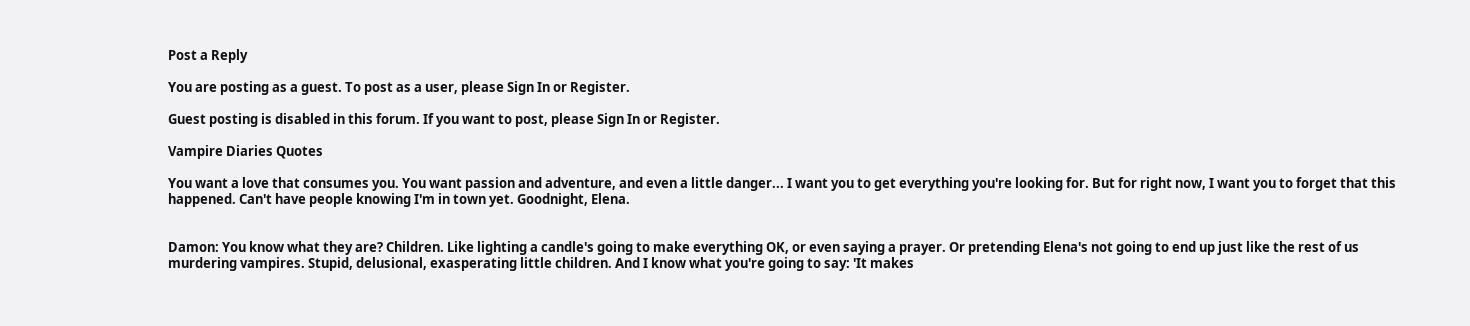Post a Reply

You are posting as a guest. To post as a user, please Sign In or Register.

Guest posting is disabled in this forum. If you want to post, please Sign In or Register.

Vampire Diaries Quotes

You want a love that consumes you. You want passion and adventure, and even a little danger... I want you to get everything you're looking for. But for right now, I want you to forget that this happened. Can't have people knowing I'm in town yet. Goodnight, Elena.


Damon: You know what they are? Children. Like lighting a candle's going to make everything OK, or even saying a prayer. Or pretending Elena's not going to end up just like the rest of us murdering vampires. Stupid, delusional, exasperating little children. And I know what you're going to say: 'It makes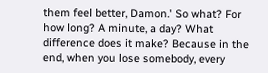them feel better, Damon.' So what? For how long? A minute, a day? What difference does it make? Because in the end, when you lose somebody, every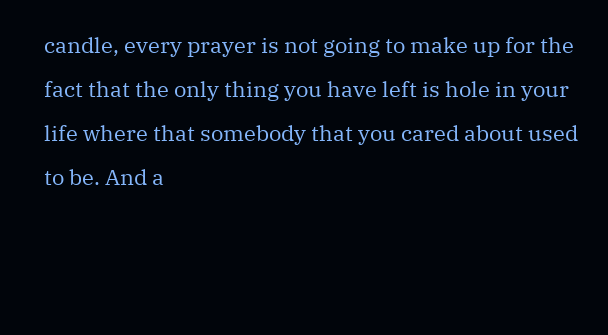candle, every prayer is not going to make up for the fact that the only thing you have left is hole in your life where that somebody that you cared about used to be. And a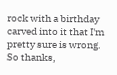rock with a birthday carved into it that I'm pretty sure is wrong. So thanks,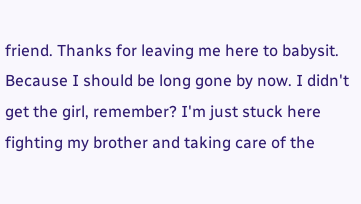friend. Thanks for leaving me here to babysit. Because I should be long gone by now. I didn't get the girl, remember? I'm just stuck here fighting my brother and taking care of the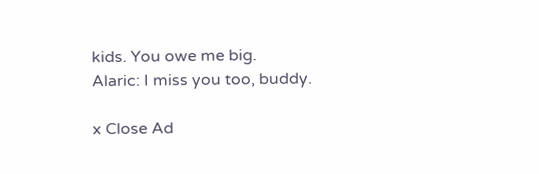kids. You owe me big.
Alaric: I miss you too, buddy.

x Close Ad